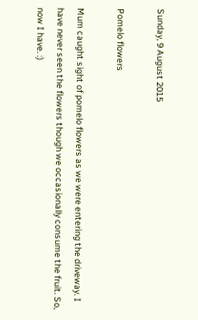Sunday, 9 August 2015

Pomelo flowers

Mum caught sight of pomelo flowers as we were entering the driveway. I have never seen the flowers though we occasionally consume the fruit. So, now I have. :)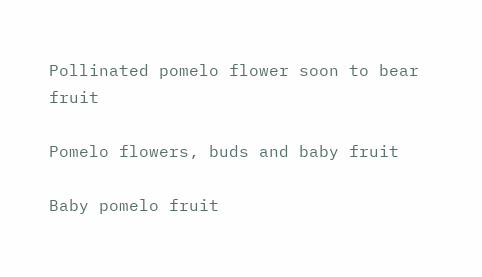Pollinated pomelo flower soon to bear fruit

Pomelo flowers, buds and baby fruit

Baby pomelo fruit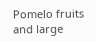Pomelo fruits and large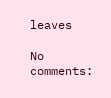leaves

No comments: